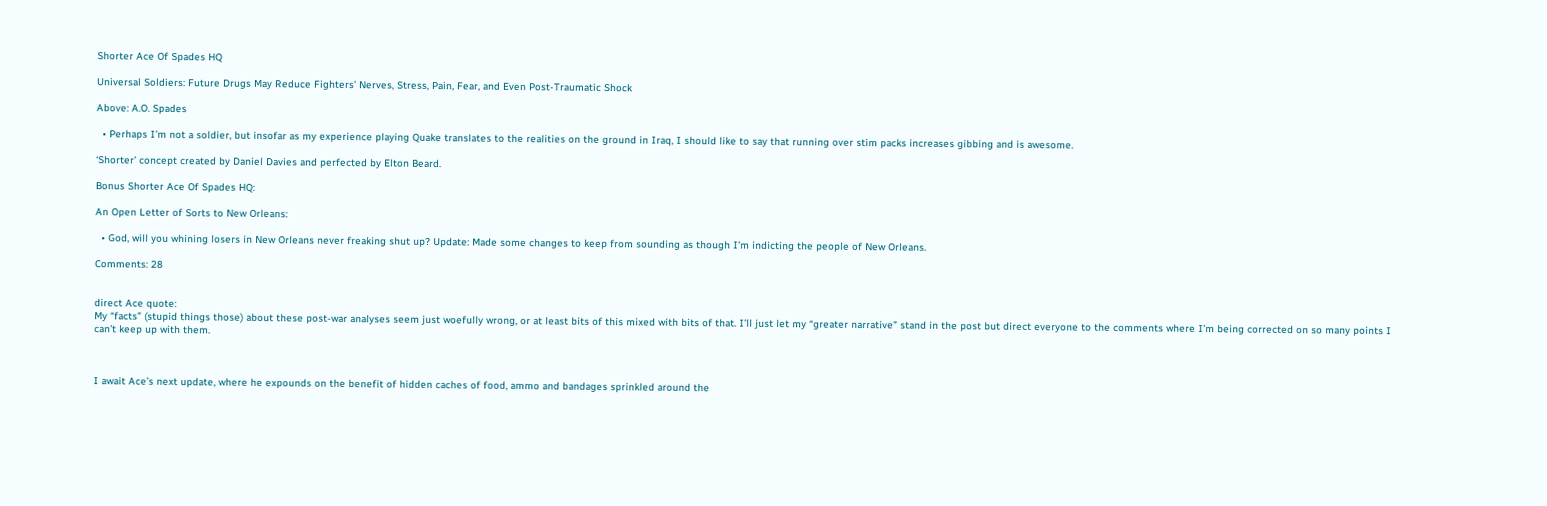Shorter Ace Of Spades HQ

Universal Soldiers: Future Drugs May Reduce Fighters’ Nerves, Stress, Pain, Fear, and Even Post-Traumatic Shock

Above: A.O. Spades

  • Perhaps I’m not a soldier, but insofar as my experience playing Quake translates to the realities on the ground in Iraq, I should like to say that running over stim packs increases gibbing and is awesome.

‘Shorter’ concept created by Daniel Davies and perfected by Elton Beard.

Bonus Shorter Ace Of Spades HQ:

An Open Letter of Sorts to New Orleans:

  • God, will you whining losers in New Orleans never freaking shut up? Update: Made some changes to keep from sounding as though I’m indicting the people of New Orleans.

Comments: 28


direct Ace quote:
My “facts” (stupid things those) about these post-war analyses seem just woefully wrong, or at least bits of this mixed with bits of that. I’ll just let my “greater narrative” stand in the post but direct everyone to the comments where I’m being corrected on so many points I can’t keep up with them.



I await Ace’s next update, where he expounds on the benefit of hidden caches of food, ammo and bandages sprinkled around the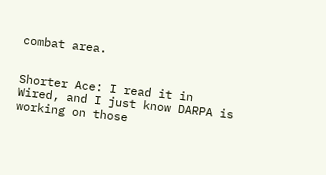combat area.


Shorter Ace: I read it in Wired, and I just know DARPA is working on those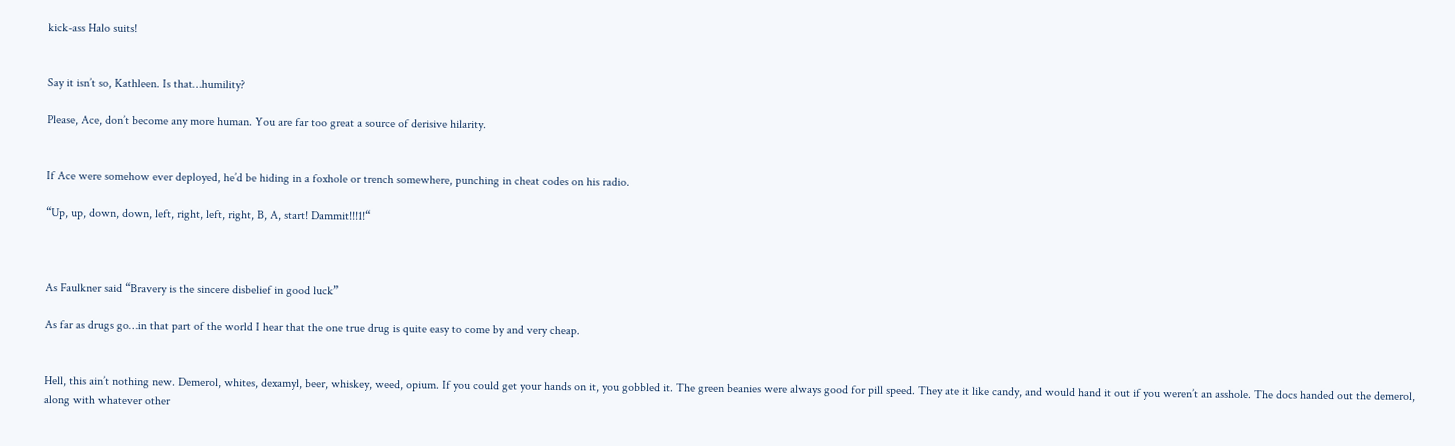kick-ass Halo suits!


Say it isn’t so, Kathleen. Is that…humility?

Please, Ace, don’t become any more human. You are far too great a source of derisive hilarity.


If Ace were somehow ever deployed, he’d be hiding in a foxhole or trench somewhere, punching in cheat codes on his radio.

“Up, up, down, down, left, right, left, right, B, A, start! Dammit!!!1!“



As Faulkner said “Bravery is the sincere disbelief in good luck”

As far as drugs go…in that part of the world I hear that the one true drug is quite easy to come by and very cheap.


Hell, this ain’t nothing new. Demerol, whites, dexamyl, beer, whiskey, weed, opium. If you could get your hands on it, you gobbled it. The green beanies were always good for pill speed. They ate it like candy, and would hand it out if you weren’t an asshole. The docs handed out the demerol, along with whatever other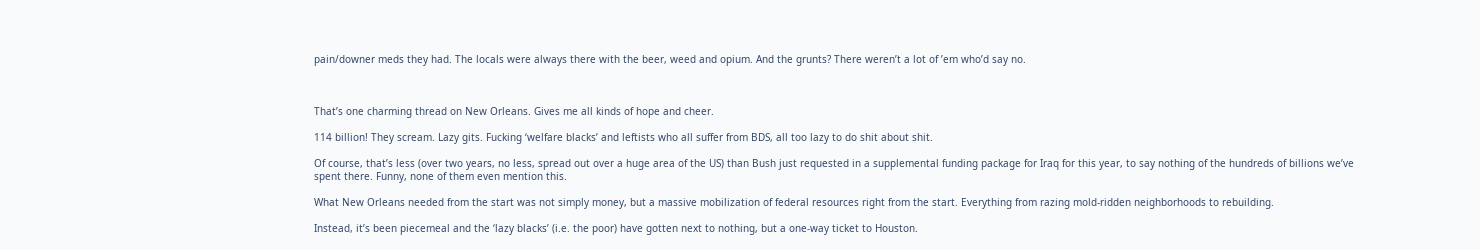pain/downer meds they had. The locals were always there with the beer, weed and opium. And the grunts? There weren’t a lot of ’em who’d say no.



That’s one charming thread on New Orleans. Gives me all kinds of hope and cheer.

114 billion! They scream. Lazy gits. Fucking ‘welfare blacks’ and leftists who all suffer from BDS, all too lazy to do shit about shit.

Of course, that’s less (over two years, no less, spread out over a huge area of the US) than Bush just requested in a supplemental funding package for Iraq for this year, to say nothing of the hundreds of billions we’ve spent there. Funny, none of them even mention this.

What New Orleans needed from the start was not simply money, but a massive mobilization of federal resources right from the start. Everything from razing mold-ridden neighborhoods to rebuilding.

Instead, it’s been piecemeal and the ‘lazy blacks’ (i.e. the poor) have gotten next to nothing, but a one-way ticket to Houston.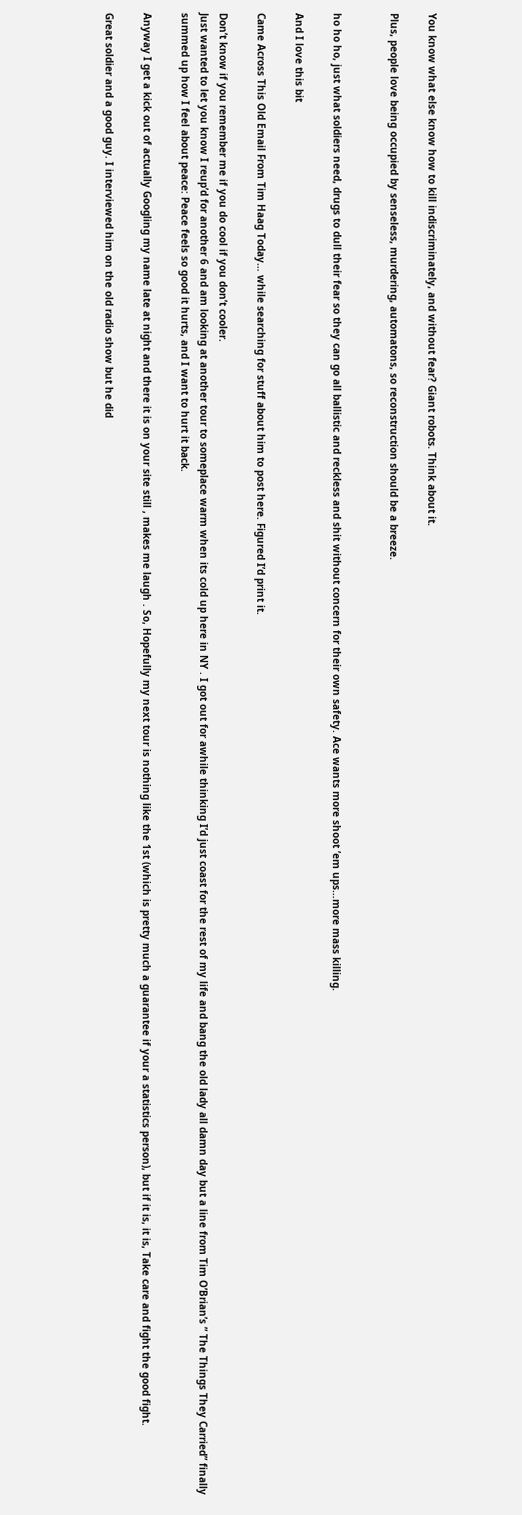You know what else know how to kill indiscriminately, and without fear? Giant robots. Think about it.

Plus, people love being occupied by senseless, murdering, automatons, so reconstruction should be a breeze.


ho ho ho, just what soldiers need, drugs to dull their fear so they can go all ballistic and reckless and shit without concern for their own safety. Ace wants more shoot ’em ups…more mass killing.

And I love this bit

Came Across This Old Email From Tim Haag Today… while searching for stuff about him to post here. Figured I’d print it.

Don’t know if you remember me if you do cool if you don’t cooler.
Just wanted to let you know I reup’d for another 6 and am looking at another tour to someplace warm when its cold up here in NY . I got out for awhile thinking I’d just coast for the rest of my life and bang the old lady all damn day but a line from Tim O’Brian’s ” The Things They Carried” finally summed up how I feel about peace: Peace feels so good it hurts, and I want to hurt it back.

Anyway I get a kick out of actually Googling my name late at night and there it is on your site still , makes me laugh . So, Hopefully my next tour is nothing like the 1st (which is pretty much a guarantee if your a statistics person), but if it is, it is, Take care and fight the good fight.

Great soldier and a good guy. I interviewed him on the old radio show but he did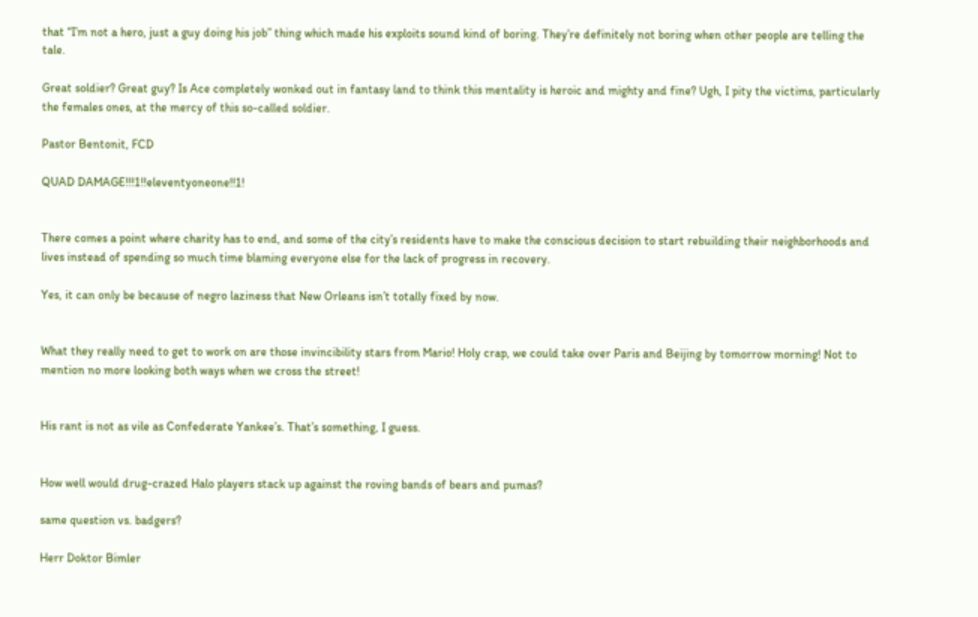that “I’m not a hero, just a guy doing his job” thing which made his exploits sound kind of boring. They’re definitely not boring when other people are telling the tale.

Great soldier? Great guy? Is Ace completely wonked out in fantasy land to think this mentality is heroic and mighty and fine? Ugh, I pity the victims, particularly the females ones, at the mercy of this so-called soldier.

Pastor Bentonit, FCD

QUAD DAMAGE!!!1!!eleventyoneone!!1!


There comes a point where charity has to end, and some of the city’s residents have to make the conscious decision to start rebuilding their neighborhoods and lives instead of spending so much time blaming everyone else for the lack of progress in recovery.

Yes, it can only be because of negro laziness that New Orleans isn’t totally fixed by now.


What they really need to get to work on are those invincibility stars from Mario! Holy crap, we could take over Paris and Beijing by tomorrow morning! Not to mention no more looking both ways when we cross the street!


His rant is not as vile as Confederate Yankee’s. That’s something, I guess.


How well would drug-crazed Halo players stack up against the roving bands of bears and pumas?

same question vs. badgers?

Herr Doktor Bimler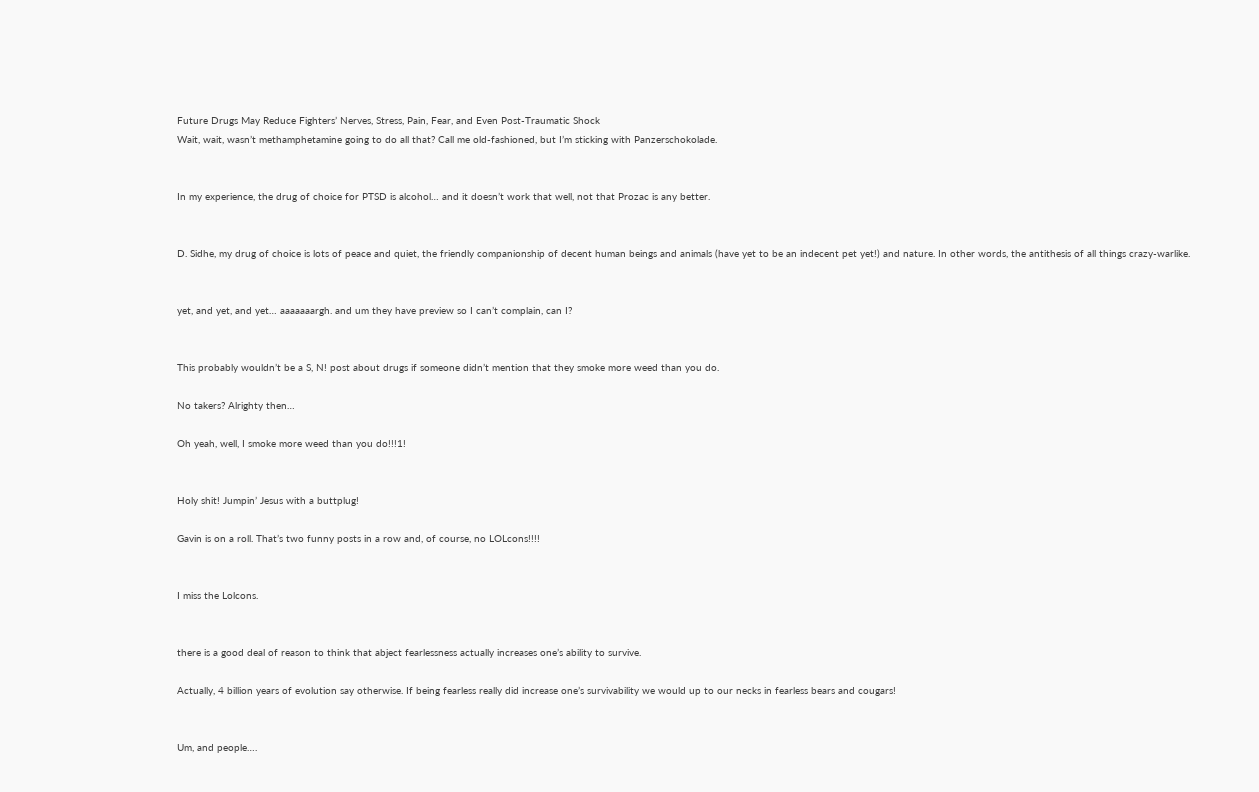Future Drugs May Reduce Fighters’ Nerves, Stress, Pain, Fear, and Even Post-Traumatic Shock
Wait, wait, wasn’t methamphetamine going to do all that? Call me old-fashioned, but I’m sticking with Panzerschokolade.


In my experience, the drug of choice for PTSD is alcohol… and it doesn’t work that well, not that Prozac is any better.


D. Sidhe, my drug of choice is lots of peace and quiet, the friendly companionship of decent human beings and animals (have yet to be an indecent pet yet!) and nature. In other words, the antithesis of all things crazy-warlike.


yet, and yet, and yet… aaaaaaargh. and um they have preview so I can’t complain, can I?


This probably wouldn’t be a S, N! post about drugs if someone didn’t mention that they smoke more weed than you do.

No takers? Alrighty then…

Oh yeah, well, I smoke more weed than you do!!!1!


Holy shit! Jumpin’ Jesus with a buttplug!

Gavin is on a roll. That’s two funny posts in a row and, of course, no LOLcons!!!!


I miss the Lolcons.


there is a good deal of reason to think that abject fearlessness actually increases one’s ability to survive.

Actually, 4 billion years of evolution say otherwise. If being fearless really did increase one’s survivability we would up to our necks in fearless bears and cougars!


Um, and people….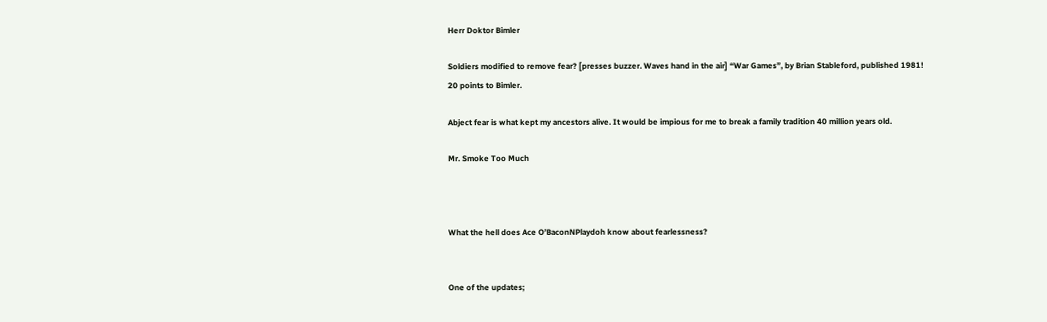Herr Doktor Bimler

Soldiers modified to remove fear? [presses buzzer. Waves hand in the air] “War Games”, by Brian Stableford, published 1981!
20 points to Bimler.

Abject fear is what kept my ancestors alive. It would be impious for me to break a family tradition 40 million years old.

Mr. Smoke Too Much



What the hell does Ace O’BaconNPlaydoh know about fearlessness?


One of the updates;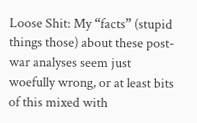Loose Shit: My “facts” (stupid things those) about these post-war analyses seem just woefully wrong, or at least bits of this mixed with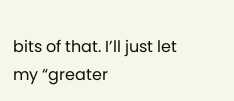bits of that. I’ll just let my “greater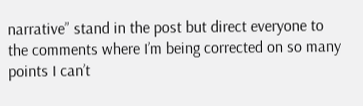narrative” stand in the post but direct everyone to the comments where I’m being corrected on so many points I can’t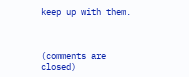keep up with them.



(comments are closed)